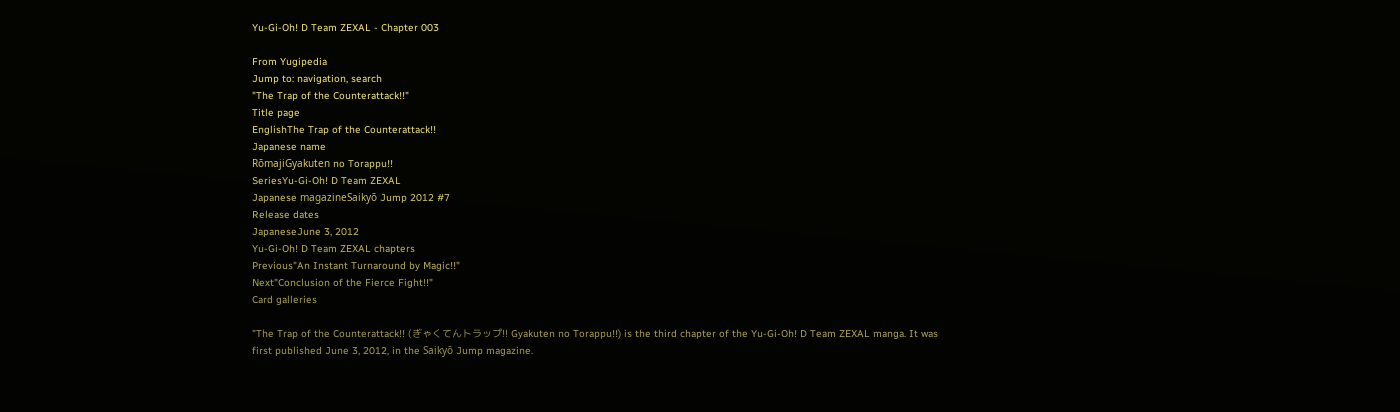Yu-Gi-Oh! D Team ZEXAL - Chapter 003

From Yugipedia
Jump to: navigation, search
"The Trap of the Counterattack!!"
Title page
EnglishThe Trap of the Counterattack!!
Japanese name
RōmajiGyakuten no Torappu!!
SeriesYu-Gi-Oh! D Team ZEXAL
Japanese magazineSaikyō Jump 2012 #7
Release dates
JapaneseJune 3, 2012
Yu-Gi-Oh! D Team ZEXAL chapters
Previous"An Instant Turnaround by Magic!!"
Next"Conclusion of the Fierce Fight!!"
Card galleries

"The Trap of the Counterattack!! (ぎゃくてんトラップ!! Gyakuten no Torappu!!) is the third chapter of the Yu-Gi-Oh! D Team ZEXAL manga. It was first published June 3, 2012, in the Saikyō Jump magazine.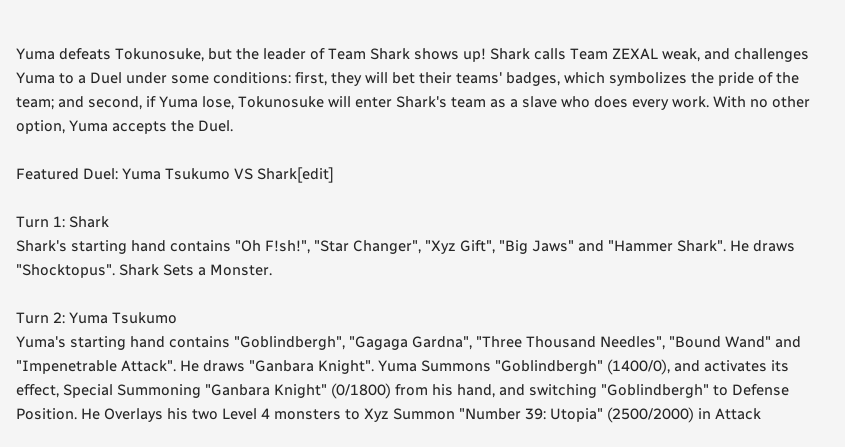Yuma defeats Tokunosuke, but the leader of Team Shark shows up! Shark calls Team ZEXAL weak, and challenges Yuma to a Duel under some conditions: first, they will bet their teams' badges, which symbolizes the pride of the team; and second, if Yuma lose, Tokunosuke will enter Shark's team as a slave who does every work. With no other option, Yuma accepts the Duel.

Featured Duel: Yuma Tsukumo VS Shark[edit]

Turn 1: Shark
Shark's starting hand contains "Oh F!sh!", "Star Changer", "Xyz Gift", "Big Jaws" and "Hammer Shark". He draws "Shocktopus". Shark Sets a Monster.

Turn 2: Yuma Tsukumo
Yuma's starting hand contains "Goblindbergh", "Gagaga Gardna", "Three Thousand Needles", "Bound Wand" and "Impenetrable Attack". He draws "Ganbara Knight". Yuma Summons "Goblindbergh" (1400/0), and activates its effect, Special Summoning "Ganbara Knight" (0/1800) from his hand, and switching "Goblindbergh" to Defense Position. He Overlays his two Level 4 monsters to Xyz Summon "Number 39: Utopia" (2500/2000) in Attack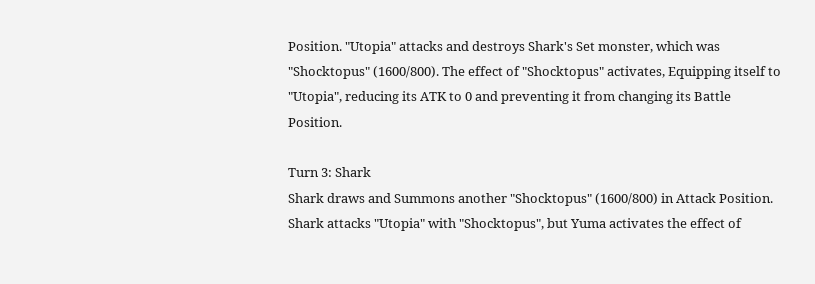Position. "Utopia" attacks and destroys Shark's Set monster, which was "Shocktopus" (1600/800). The effect of "Shocktopus" activates, Equipping itself to "Utopia", reducing its ATK to 0 and preventing it from changing its Battle Position.

Turn 3: Shark
Shark draws and Summons another "Shocktopus" (1600/800) in Attack Position. Shark attacks "Utopia" with "Shocktopus", but Yuma activates the effect of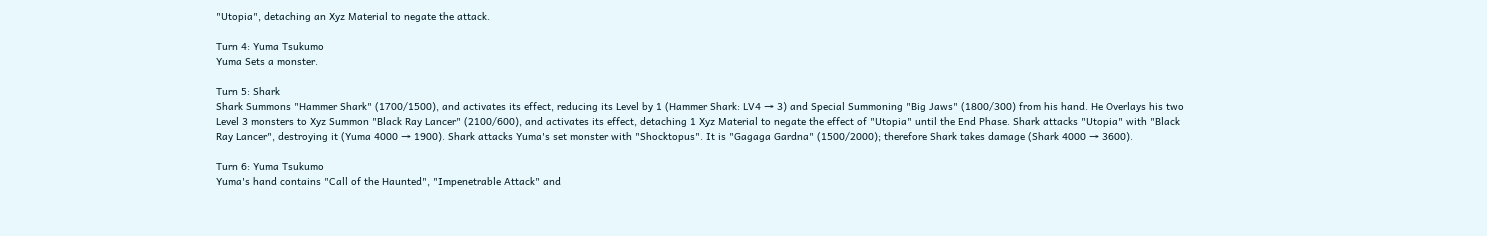"Utopia", detaching an Xyz Material to negate the attack.

Turn 4: Yuma Tsukumo
Yuma Sets a monster.

Turn 5: Shark
Shark Summons "Hammer Shark" (1700/1500), and activates its effect, reducing its Level by 1 (Hammer Shark: LV4 → 3) and Special Summoning "Big Jaws" (1800/300) from his hand. He Overlays his two Level 3 monsters to Xyz Summon "Black Ray Lancer" (2100/600), and activates its effect, detaching 1 Xyz Material to negate the effect of "Utopia" until the End Phase. Shark attacks "Utopia" with "Black Ray Lancer", destroying it (Yuma 4000 → 1900). Shark attacks Yuma's set monster with "Shocktopus". It is "Gagaga Gardna" (1500/2000); therefore Shark takes damage (Shark 4000 → 3600).

Turn 6: Yuma Tsukumo
Yuma's hand contains "Call of the Haunted", "Impenetrable Attack" and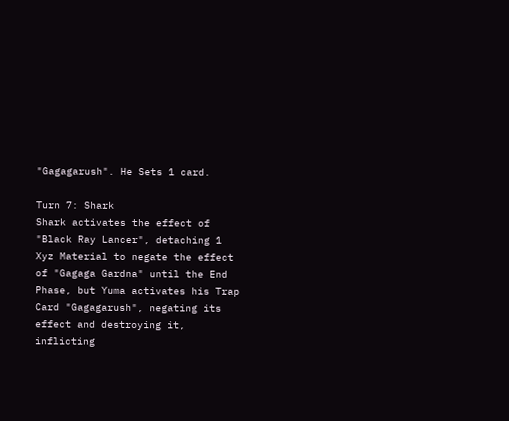"Gagagarush". He Sets 1 card.

Turn 7: Shark
Shark activates the effect of "Black Ray Lancer", detaching 1 Xyz Material to negate the effect of "Gagaga Gardna" until the End Phase, but Yuma activates his Trap Card "Gagagarush", negating its effect and destroying it, inflicting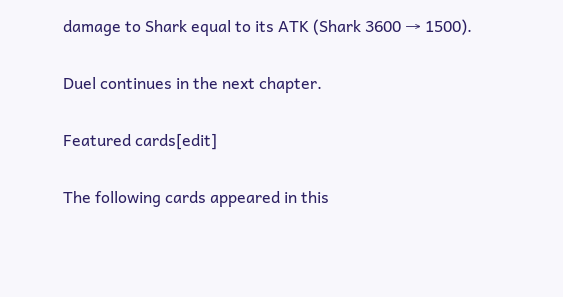damage to Shark equal to its ATK (Shark 3600 → 1500).

Duel continues in the next chapter.

Featured cards[edit]

The following cards appeared in this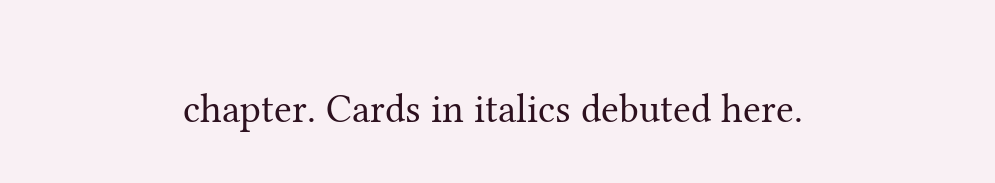chapter. Cards in italics debuted here.